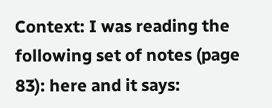Context: I was reading the following set of notes (page 83): here and it says: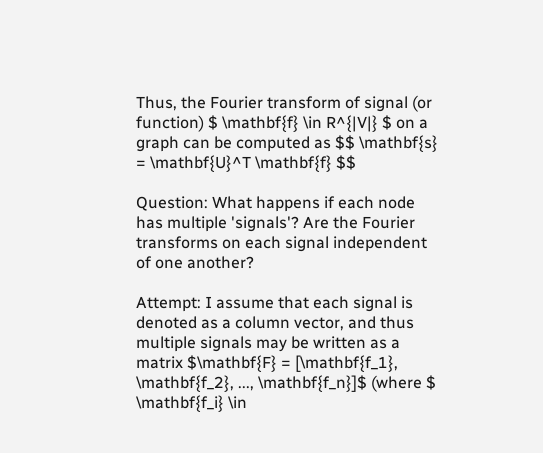Thus, the Fourier transform of signal (or function) $ \mathbf{f} \in R^{|V|} $ on a graph can be computed as $$ \mathbf{s} = \mathbf{U}^T \mathbf{f} $$

Question: What happens if each node has multiple 'signals'? Are the Fourier transforms on each signal independent of one another?

Attempt: I assume that each signal is denoted as a column vector, and thus multiple signals may be written as a matrix $\mathbf{F} = [\mathbf{f_1}, \mathbf{f_2}, ..., \mathbf{f_n}]$ (where $ \mathbf{f_i} \in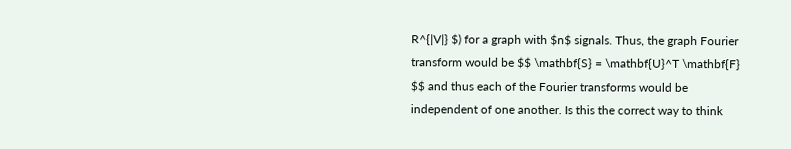R^{|V|} $) for a graph with $n$ signals. Thus, the graph Fourier transform would be $$ \mathbf{S} = \mathbf{U}^T \mathbf{F} $$ and thus each of the Fourier transforms would be independent of one another. Is this the correct way to think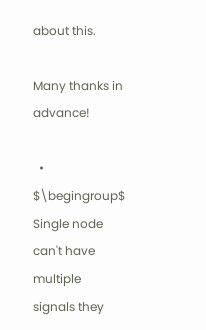about this.

Many thanks in advance!

  • $\begingroup$ Single node can't have multiple signals they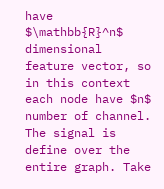have $\mathbb{R}^n$ dimensional feature vector, so in this context each node have $n$ number of channel. The signal is define over the entire graph. Take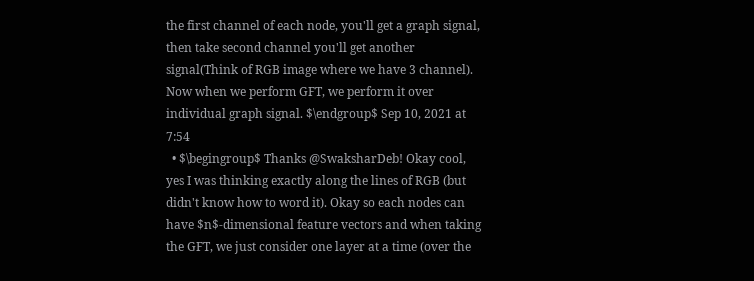the first channel of each node, you'll get a graph signal, then take second channel you'll get another signal(Think of RGB image where we have 3 channel). Now when we perform GFT, we perform it over individual graph signal. $\endgroup$ Sep 10, 2021 at 7:54
  • $\begingroup$ Thanks @SwaksharDeb! Okay cool, yes I was thinking exactly along the lines of RGB (but didn't know how to word it). Okay so each nodes can have $n$-dimensional feature vectors and when taking the GFT, we just consider one layer at a time (over the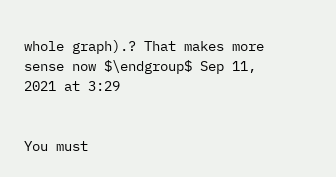whole graph).? That makes more sense now $\endgroup$ Sep 11, 2021 at 3:29


You must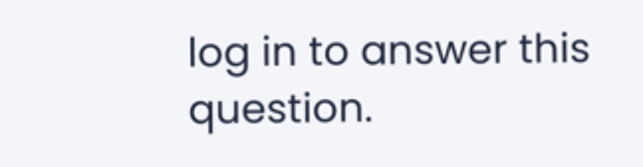log in to answer this question.